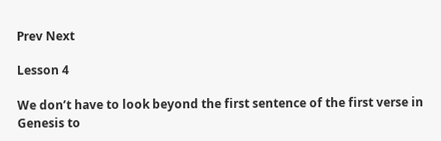Prev Next

Lesson 4

We don’t have to look beyond the first sentence of the first verse in Genesis to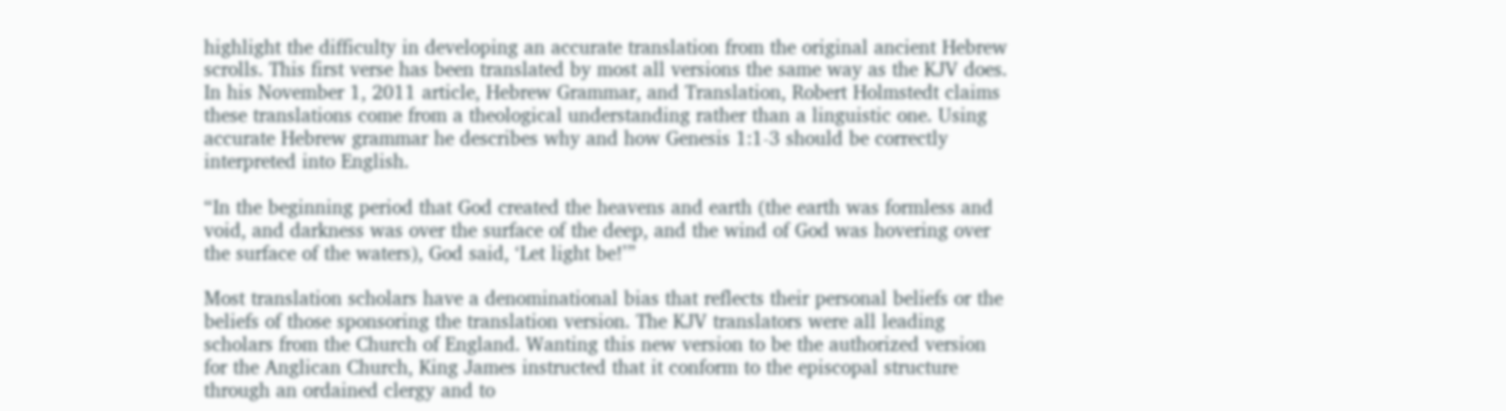highlight the difficulty in developing an accurate translation from the original ancient Hebrew scrolls. This first verse has been translated by most all versions the same way as the KJV does. In his November 1, 2011 article, Hebrew Grammar, and Translation, Robert Holmstedt claims these translations come from a theological understanding rather than a linguistic one. Using accurate Hebrew grammar he describes why and how Genesis 1:1-3 should be correctly interpreted into English.

“In the beginning period that God created the heavens and earth (the earth was formless and void, and darkness was over the surface of the deep, and the wind of God was hovering over the surface of the waters), God said, ‘Let light be!’”

Most translation scholars have a denominational bias that reflects their personal beliefs or the beliefs of those sponsoring the translation version. The KJV translators were all leading scholars from the Church of England. Wanting this new version to be the authorized version for the Anglican Church, King James instructed that it conform to the episcopal structure through an ordained clergy and to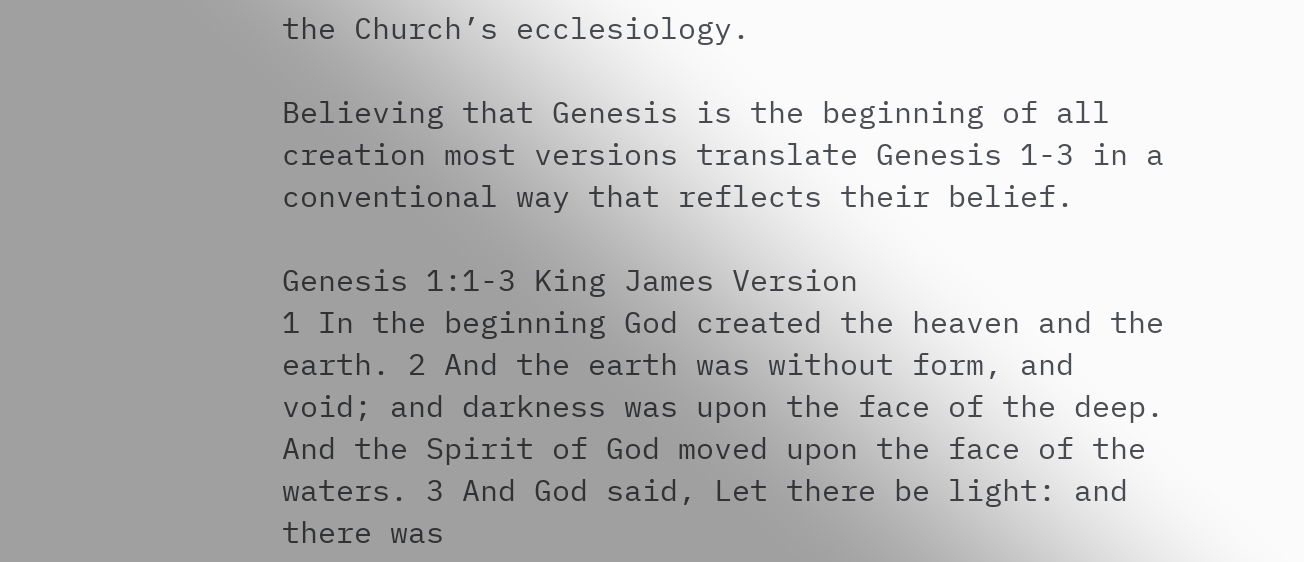the Church’s ecclesiology.

Believing that Genesis is the beginning of all creation most versions translate Genesis 1-3 in a conventional way that reflects their belief.

Genesis 1:1-3 King James Version
1 In the beginning God created the heaven and the earth. 2 And the earth was without form, and void; and darkness was upon the face of the deep. And the Spirit of God moved upon the face of the waters. 3 And God said, Let there be light: and there was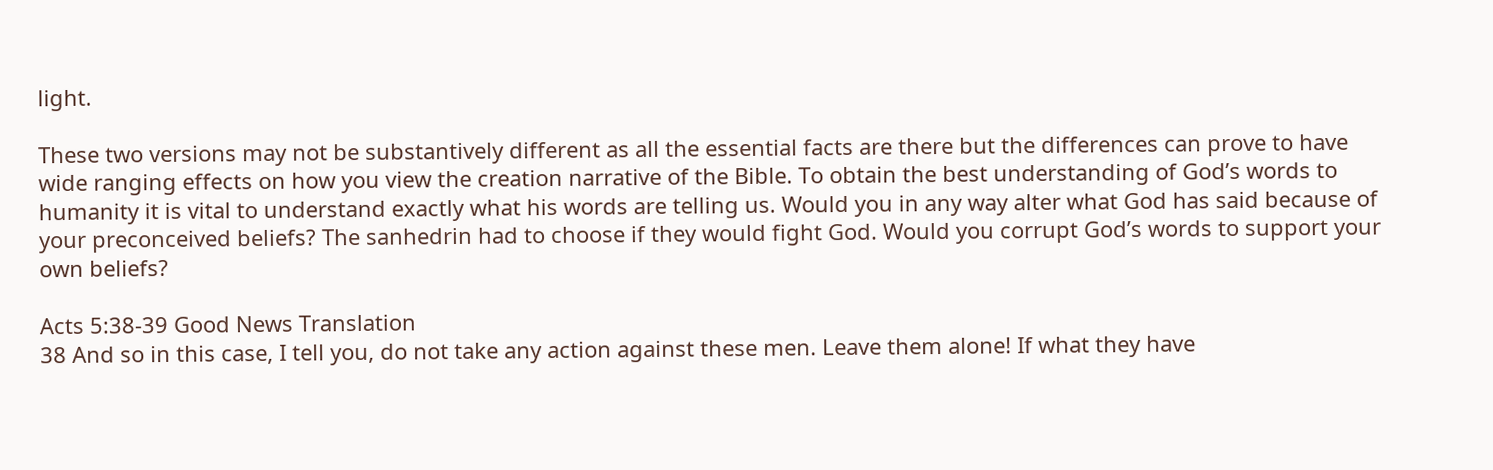light.

These two versions may not be substantively different as all the essential facts are there but the differences can prove to have wide ranging effects on how you view the creation narrative of the Bible. To obtain the best understanding of God’s words to humanity it is vital to understand exactly what his words are telling us. Would you in any way alter what God has said because of your preconceived beliefs? The sanhedrin had to choose if they would fight God. Would you corrupt God’s words to support your own beliefs?

Acts 5:38-39 Good News Translation
38 And so in this case, I tell you, do not take any action against these men. Leave them alone! If what they have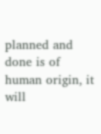planned and done is of human origin, it will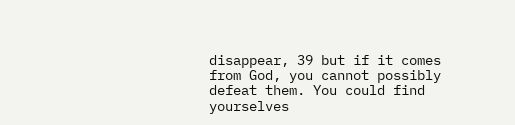disappear, 39 but if it comes from God, you cannot possibly defeat them. You could find yourselves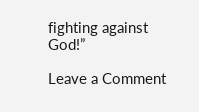fighting against God!”

Leave a Comment